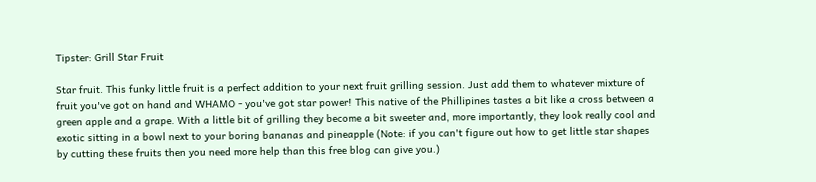Tipster: Grill Star Fruit

Star fruit. This funky little fruit is a perfect addition to your next fruit grilling session. Just add them to whatever mixture of fruit you've got on hand and WHAMO - you've got star power! This native of the Phillipines tastes a bit like a cross between a green apple and a grape. With a little bit of grilling they become a bit sweeter and, more importantly, they look really cool and exotic sitting in a bowl next to your boring bananas and pineapple (Note: if you can't figure out how to get little star shapes by cutting these fruits then you need more help than this free blog can give you.)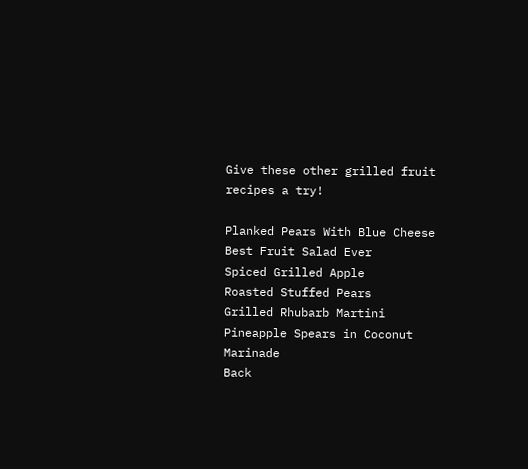Give these other grilled fruit recipes a try!

Planked Pears With Blue Cheese
Best Fruit Salad Ever
Spiced Grilled Apple
Roasted Stuffed Pears
Grilled Rhubarb Martini
Pineapple Spears in Coconut Marinade
Back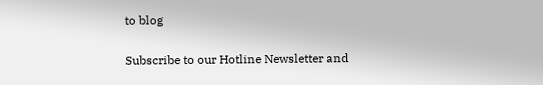to blog

Subscribe to our Hotline Newsletter and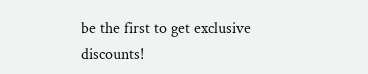be the first to get exclusive discounts!